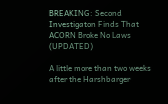BREAKING: Second Investigaton Finds That ACORN Broke No Laws (UPDATED)

A little more than two weeks after the Harshbarger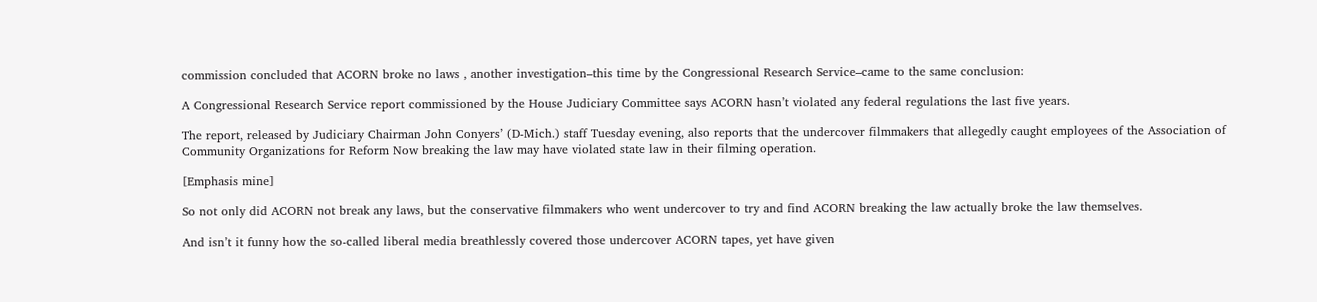commission concluded that ACORN broke no laws , another investigation–this time by the Congressional Research Service–came to the same conclusion:

A Congressional Research Service report commissioned by the House Judiciary Committee says ACORN hasn’t violated any federal regulations the last five years.

The report, released by Judiciary Chairman John Conyers’ (D-Mich.) staff Tuesday evening, also reports that the undercover filmmakers that allegedly caught employees of the Association of Community Organizations for Reform Now breaking the law may have violated state law in their filming operation.

[Emphasis mine]

So not only did ACORN not break any laws, but the conservative filmmakers who went undercover to try and find ACORN breaking the law actually broke the law themselves.

And isn’t it funny how the so-called liberal media breathlessly covered those undercover ACORN tapes, yet have given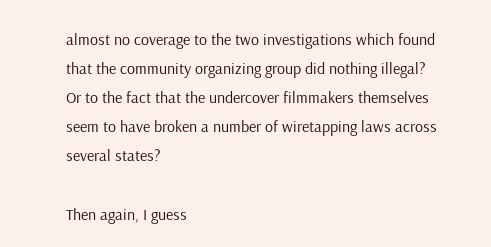almost no coverage to the two investigations which found that the community organizing group did nothing illegal? Or to the fact that the undercover filmmakers themselves seem to have broken a number of wiretapping laws across several states?

Then again, I guess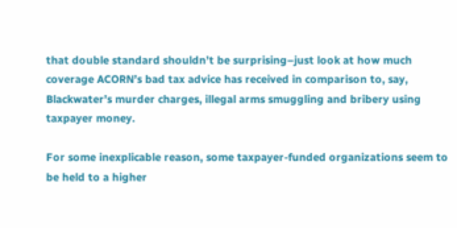that double standard shouldn’t be surprising–just look at how much coverage ACORN’s bad tax advice has received in comparison to, say, Blackwater’s murder charges, illegal arms smuggling and bribery using taxpayer money.

For some inexplicable reason, some taxpayer-funded organizations seem to be held to a higher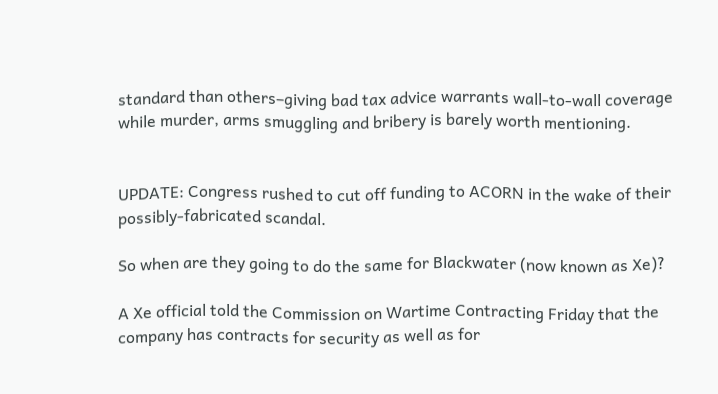standard than others–giving bad tax advice warrants wall-to-wall coverage while murder, arms smuggling and bribery is barely worth mentioning.


UPDATE: Congress rushed to cut off funding to ACORN in the wake of their possibly-fabricated scandal.

So when are they going to do the same for Blackwater (now known as Xe)?

A Xe official told the Commission on Wartime Contracting Friday that the company has contracts for security as well as for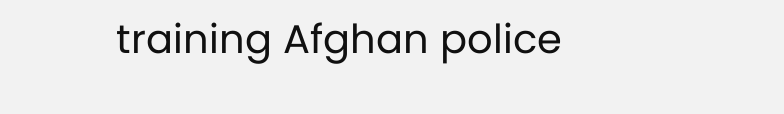training Afghan police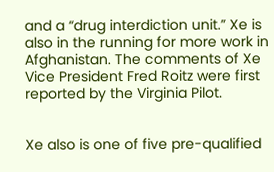and a “drug interdiction unit.” Xe is also in the running for more work in Afghanistan. The comments of Xe Vice President Fred Roitz were first reported by the Virginia Pilot.


Xe also is one of five pre-qualified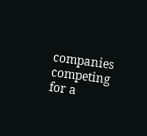companies competing for a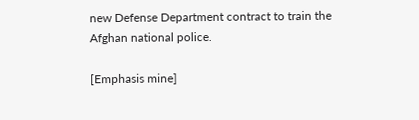new Defense Department contract to train the Afghan national police.

[Emphasis mine]